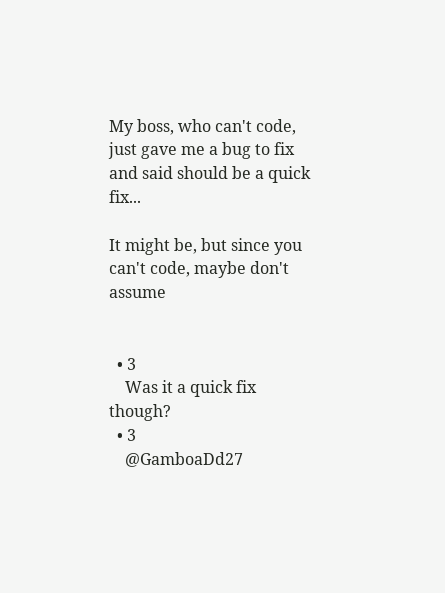My boss, who can't code, just gave me a bug to fix and said should be a quick fix...

It might be, but since you can't code, maybe don't assume


  • 3
    Was it a quick fix though?
  • 3
    @GamboaDd27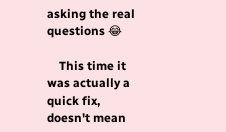asking the real questions 😂

    This time it was actually a quick fix, doesn't mean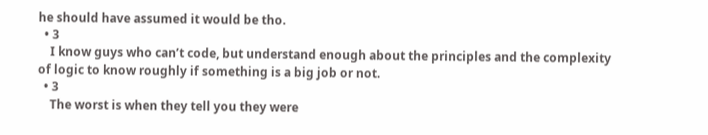he should have assumed it would be tho.
  • 3
    I know guys who can’t code, but understand enough about the principles and the complexity of logic to know roughly if something is a big job or not.
  • 3
    The worst is when they tell you they were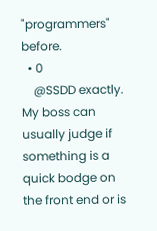"programmers" before.
  • 0
    @SSDD exactly. My boss can usually judge if something is a quick bodge on the front end or is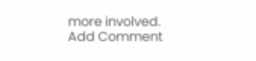more involved.
Add Comment